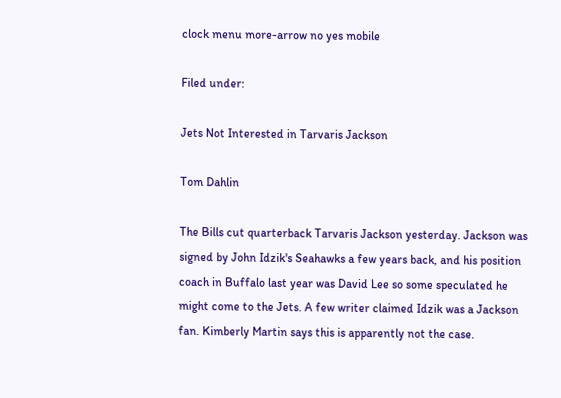clock menu more-arrow no yes mobile

Filed under:

Jets Not Interested in Tarvaris Jackson

Tom Dahlin

The Bills cut quarterback Tarvaris Jackson yesterday. Jackson was signed by John Idzik's Seahawks a few years back, and his position coach in Buffalo last year was David Lee so some speculated he might come to the Jets. A few writer claimed Idzik was a Jackson fan. Kimberly Martin says this is apparently not the case.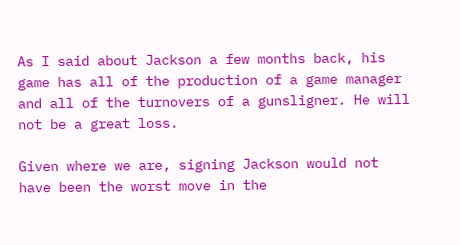As I said about Jackson a few months back, his game has all of the production of a game manager and all of the turnovers of a gunsligner. He will not be a great loss.

Given where we are, signing Jackson would not have been the worst move in the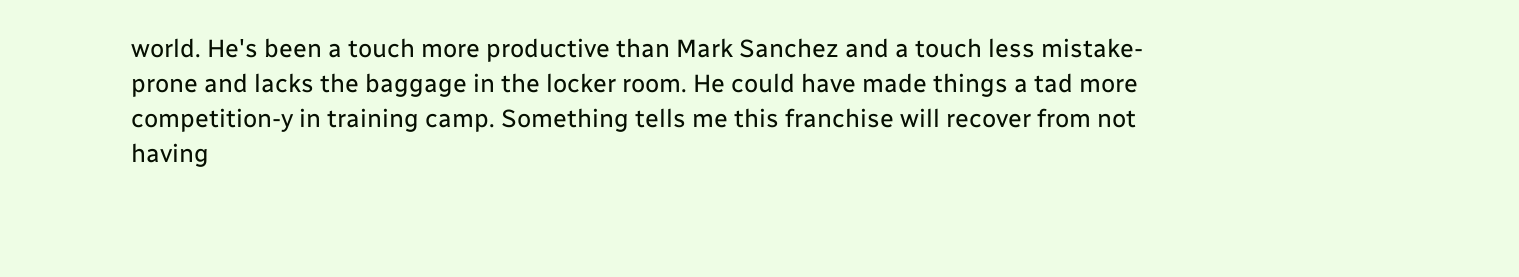world. He's been a touch more productive than Mark Sanchez and a touch less mistake-prone and lacks the baggage in the locker room. He could have made things a tad more competition-y in training camp. Something tells me this franchise will recover from not having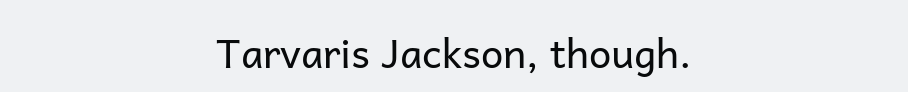Tarvaris Jackson, though.